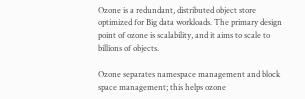Ozone is a redundant, distributed object store optimized for Big data workloads. The primary design point of ozone is scalability, and it aims to scale to billions of objects.

Ozone separates namespace management and block space management; this helps ozone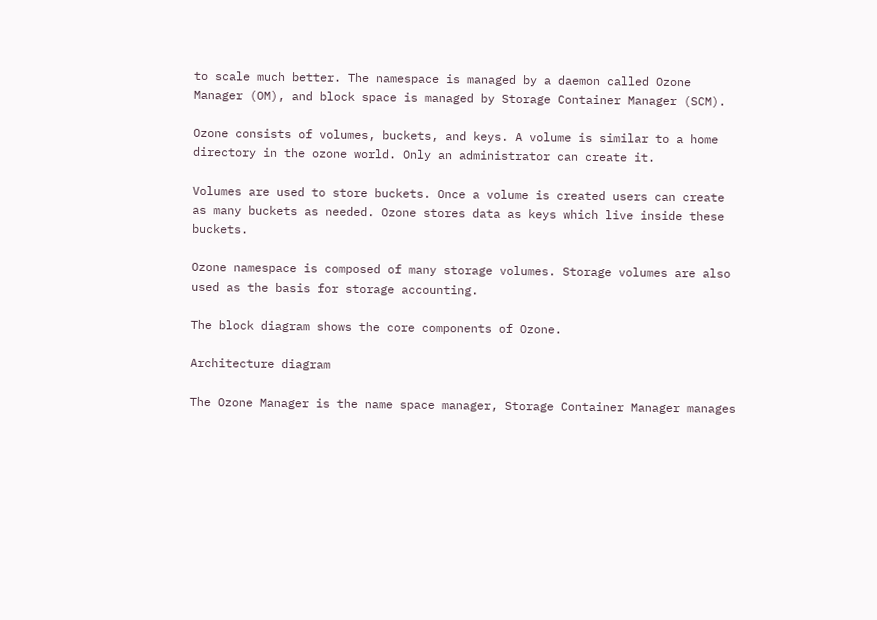to scale much better. The namespace is managed by a daemon called Ozone Manager (OM), and block space is managed by Storage Container Manager (SCM).

Ozone consists of volumes, buckets, and keys. A volume is similar to a home directory in the ozone world. Only an administrator can create it.

Volumes are used to store buckets. Once a volume is created users can create as many buckets as needed. Ozone stores data as keys which live inside these buckets.

Ozone namespace is composed of many storage volumes. Storage volumes are also used as the basis for storage accounting.

The block diagram shows the core components of Ozone.

Architecture diagram

The Ozone Manager is the name space manager, Storage Container Manager manages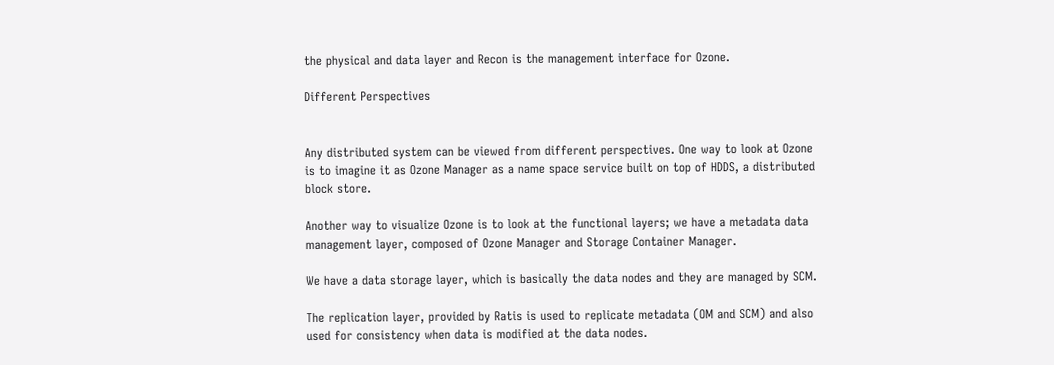the physical and data layer and Recon is the management interface for Ozone.

Different Perspectives


Any distributed system can be viewed from different perspectives. One way to look at Ozone is to imagine it as Ozone Manager as a name space service built on top of HDDS, a distributed block store.

Another way to visualize Ozone is to look at the functional layers; we have a metadata data management layer, composed of Ozone Manager and Storage Container Manager.

We have a data storage layer, which is basically the data nodes and they are managed by SCM.

The replication layer, provided by Ratis is used to replicate metadata (OM and SCM) and also used for consistency when data is modified at the data nodes.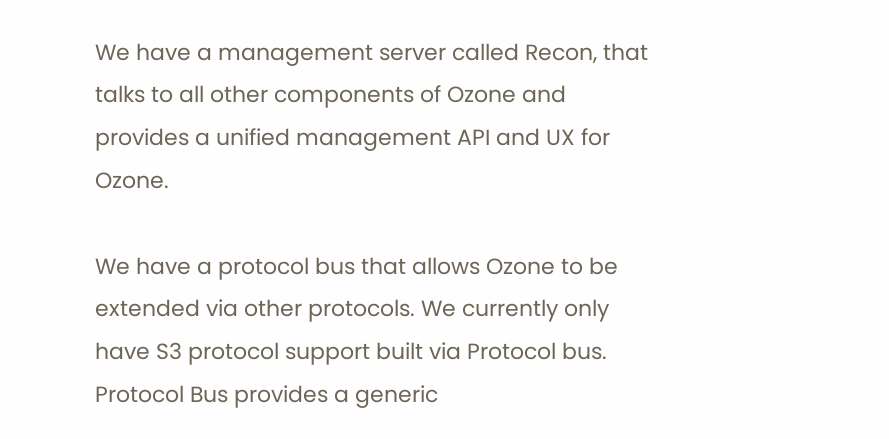We have a management server called Recon, that talks to all other components of Ozone and provides a unified management API and UX for Ozone.

We have a protocol bus that allows Ozone to be extended via other protocols. We currently only have S3 protocol support built via Protocol bus. Protocol Bus provides a generic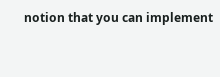notion that you can implement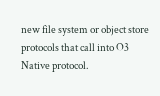new file system or object store protocols that call into O3 Native protocol.